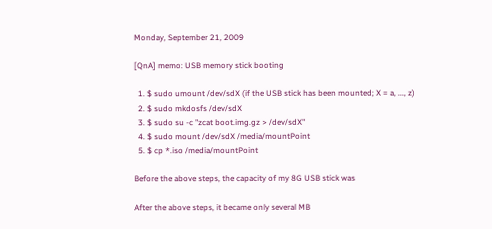Monday, September 21, 2009

[QnA] memo: USB memory stick booting

  1. $ sudo umount /dev/sdX (if the USB stick has been mounted; X = a, ..., z)
  2. $ sudo mkdosfs /dev/sdX
  3. $ sudo su -c "zcat boot.img.gz > /dev/sdX"
  4. $ sudo mount /dev/sdX /media/mountPoint
  5. $ cp *.iso /media/mountPoint

Before the above steps, the capacity of my 8G USB stick was

After the above steps, it became only several MB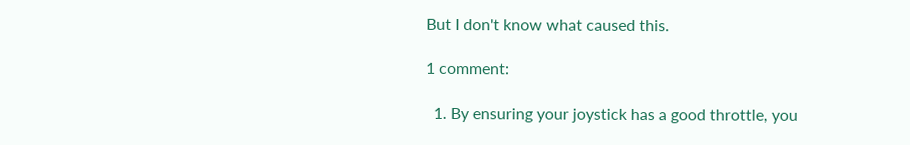But I don't know what caused this.

1 comment:

  1. By ensuring your joystick has a good throttle, you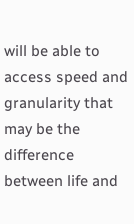will be able to access speed and granularity that may be the difference between life and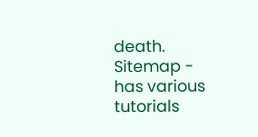death. Sitemap - has various tutorials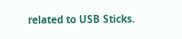related to USB Sticks.